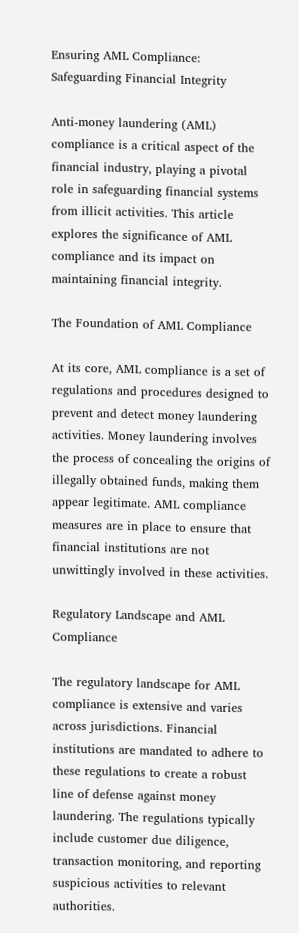Ensuring AML Compliance: Safeguarding Financial Integrity

Anti-money laundering (AML) compliance is a critical aspect of the financial industry, playing a pivotal role in safeguarding financial systems from illicit activities. This article explores the significance of AML compliance and its impact on maintaining financial integrity.

The Foundation of AML Compliance

At its core, AML compliance is a set of regulations and procedures designed to prevent and detect money laundering activities. Money laundering involves the process of concealing the origins of illegally obtained funds, making them appear legitimate. AML compliance measures are in place to ensure that financial institutions are not unwittingly involved in these activities.

Regulatory Landscape and AML Compliance

The regulatory landscape for AML compliance is extensive and varies across jurisdictions. Financial institutions are mandated to adhere to these regulations to create a robust line of defense against money laundering. The regulations typically include customer due diligence, transaction monitoring, and reporting suspicious activities to relevant authorities.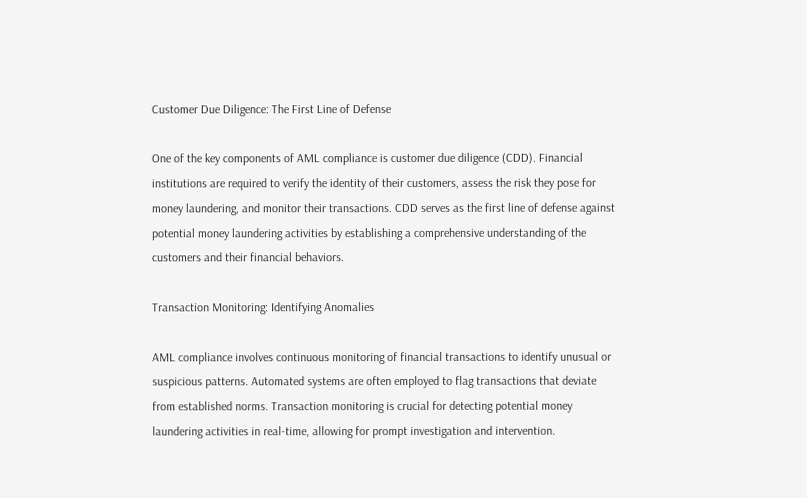Customer Due Diligence: The First Line of Defense

One of the key components of AML compliance is customer due diligence (CDD). Financial institutions are required to verify the identity of their customers, assess the risk they pose for money laundering, and monitor their transactions. CDD serves as the first line of defense against potential money laundering activities by establishing a comprehensive understanding of the customers and their financial behaviors.

Transaction Monitoring: Identifying Anomalies

AML compliance involves continuous monitoring of financial transactions to identify unusual or suspicious patterns. Automated systems are often employed to flag transactions that deviate from established norms. Transaction monitoring is crucial for detecting potential money laundering activities in real-time, allowing for prompt investigation and intervention.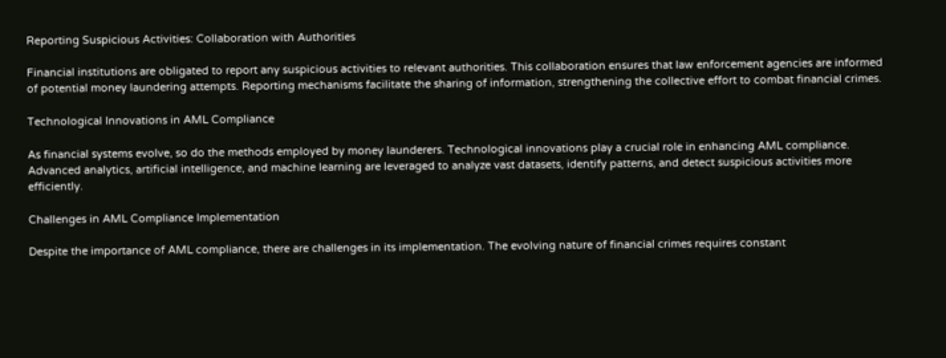Reporting Suspicious Activities: Collaboration with Authorities

Financial institutions are obligated to report any suspicious activities to relevant authorities. This collaboration ensures that law enforcement agencies are informed of potential money laundering attempts. Reporting mechanisms facilitate the sharing of information, strengthening the collective effort to combat financial crimes.

Technological Innovations in AML Compliance

As financial systems evolve, so do the methods employed by money launderers. Technological innovations play a crucial role in enhancing AML compliance. Advanced analytics, artificial intelligence, and machine learning are leveraged to analyze vast datasets, identify patterns, and detect suspicious activities more efficiently.

Challenges in AML Compliance Implementation

Despite the importance of AML compliance, there are challenges in its implementation. The evolving nature of financial crimes requires constant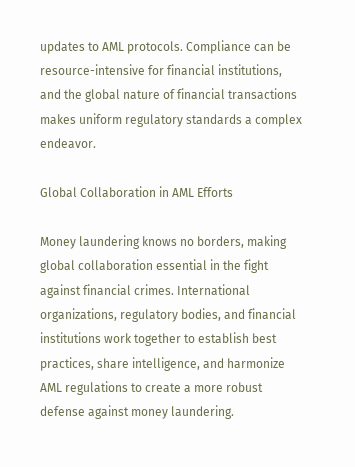updates to AML protocols. Compliance can be resource-intensive for financial institutions, and the global nature of financial transactions makes uniform regulatory standards a complex endeavor.

Global Collaboration in AML Efforts

Money laundering knows no borders, making global collaboration essential in the fight against financial crimes. International organizations, regulatory bodies, and financial institutions work together to establish best practices, share intelligence, and harmonize AML regulations to create a more robust defense against money laundering.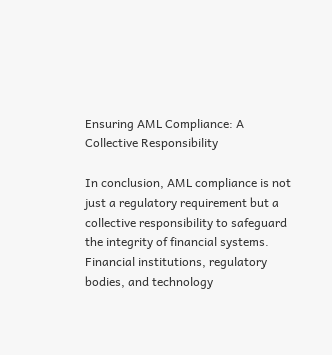Ensuring AML Compliance: A Collective Responsibility

In conclusion, AML compliance is not just a regulatory requirement but a collective responsibility to safeguard the integrity of financial systems. Financial institutions, regulatory bodies, and technology